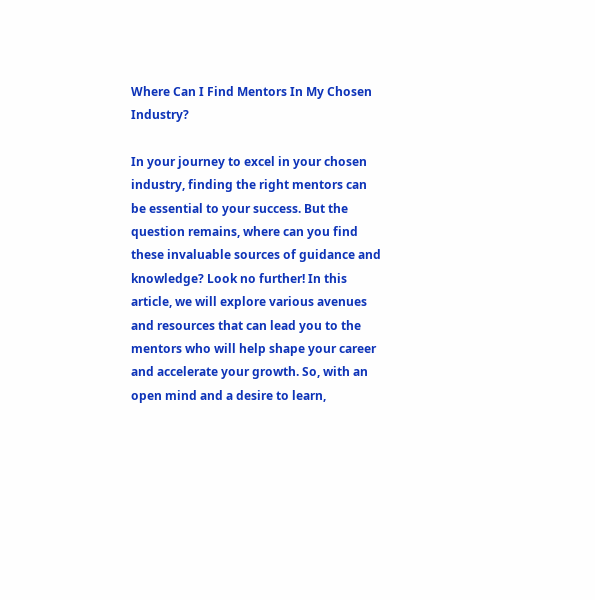Where Can I Find Mentors In My Chosen Industry?

In your journey to excel in your chosen industry, finding the right mentors can be essential to your success. But the question remains, where can you find these invaluable sources of guidance and knowledge? Look no further! In this article, we will explore various avenues and resources that can lead you to the mentors who will help shape your career and accelerate your growth. So, with an open mind and a desire to learn,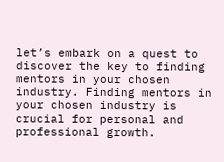let’s embark on a quest to discover the key to finding mentors in your chosen industry. Finding mentors in your chosen industry is crucial for personal and professional growth.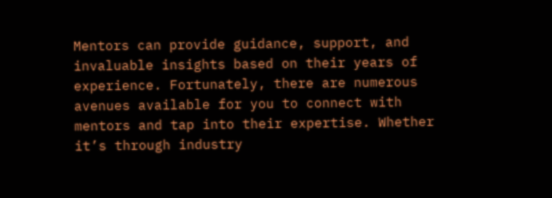Mentors can provide guidance, support, and invaluable insights based on their years of experience. Fortunately, there are numerous avenues available for you to connect with mentors and tap into their expertise. Whether it’s through industry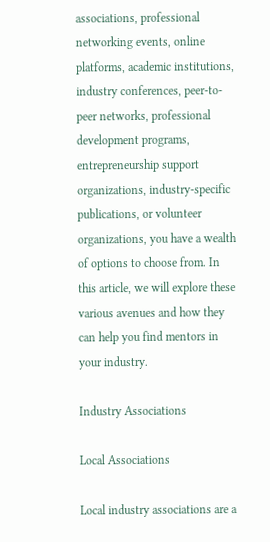associations, professional networking events, online platforms, academic institutions, industry conferences, peer-to-peer networks, professional development programs, entrepreneurship support organizations, industry-specific publications, or volunteer organizations, you have a wealth of options to choose from. In this article, we will explore these various avenues and how they can help you find mentors in your industry.

Industry Associations

Local Associations

Local industry associations are a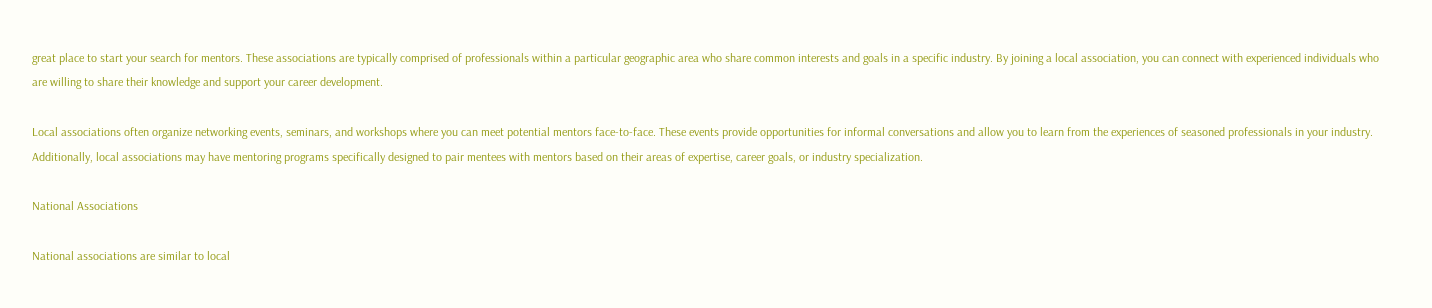great place to start your search for mentors. These associations are typically comprised of professionals within a particular geographic area who share common interests and goals in a specific industry. By joining a local association, you can connect with experienced individuals who are willing to share their knowledge and support your career development.

Local associations often organize networking events, seminars, and workshops where you can meet potential mentors face-to-face. These events provide opportunities for informal conversations and allow you to learn from the experiences of seasoned professionals in your industry. Additionally, local associations may have mentoring programs specifically designed to pair mentees with mentors based on their areas of expertise, career goals, or industry specialization.

National Associations

National associations are similar to local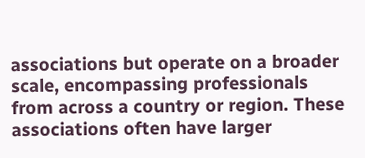associations but operate on a broader scale, encompassing professionals from across a country or region. These associations often have larger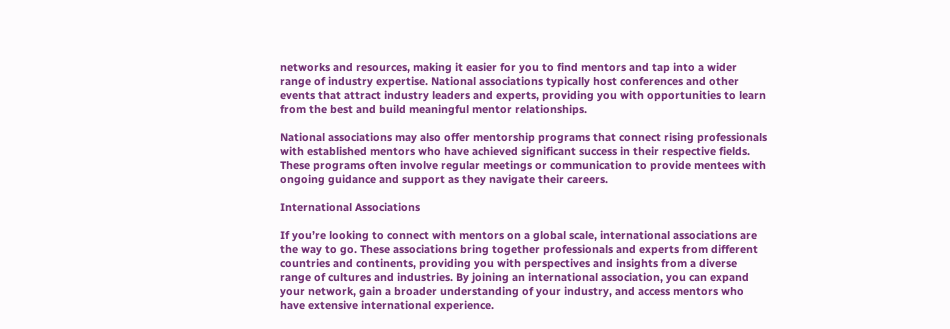networks and resources, making it easier for you to find mentors and tap into a wider range of industry expertise. National associations typically host conferences and other events that attract industry leaders and experts, providing you with opportunities to learn from the best and build meaningful mentor relationships.

National associations may also offer mentorship programs that connect rising professionals with established mentors who have achieved significant success in their respective fields. These programs often involve regular meetings or communication to provide mentees with ongoing guidance and support as they navigate their careers.

International Associations

If you’re looking to connect with mentors on a global scale, international associations are the way to go. These associations bring together professionals and experts from different countries and continents, providing you with perspectives and insights from a diverse range of cultures and industries. By joining an international association, you can expand your network, gain a broader understanding of your industry, and access mentors who have extensive international experience.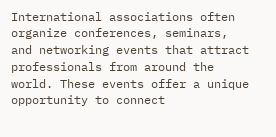International associations often organize conferences, seminars, and networking events that attract professionals from around the world. These events offer a unique opportunity to connect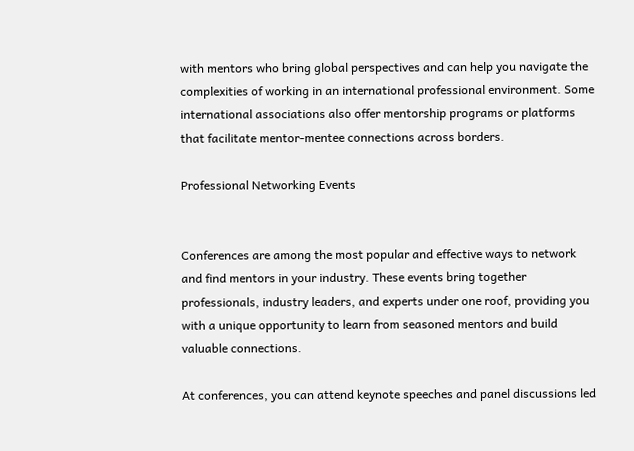with mentors who bring global perspectives and can help you navigate the complexities of working in an international professional environment. Some international associations also offer mentorship programs or platforms that facilitate mentor-mentee connections across borders.

Professional Networking Events


Conferences are among the most popular and effective ways to network and find mentors in your industry. These events bring together professionals, industry leaders, and experts under one roof, providing you with a unique opportunity to learn from seasoned mentors and build valuable connections.

At conferences, you can attend keynote speeches and panel discussions led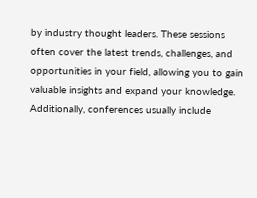by industry thought leaders. These sessions often cover the latest trends, challenges, and opportunities in your field, allowing you to gain valuable insights and expand your knowledge. Additionally, conferences usually include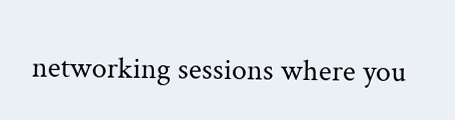networking sessions where you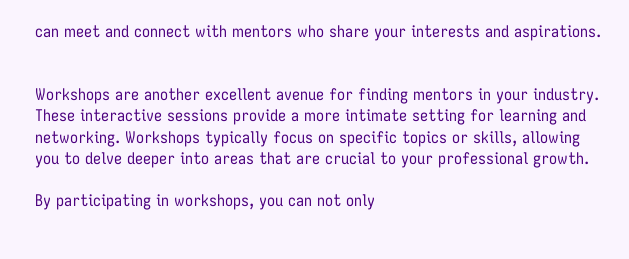can meet and connect with mentors who share your interests and aspirations.


Workshops are another excellent avenue for finding mentors in your industry. These interactive sessions provide a more intimate setting for learning and networking. Workshops typically focus on specific topics or skills, allowing you to delve deeper into areas that are crucial to your professional growth.

By participating in workshops, you can not only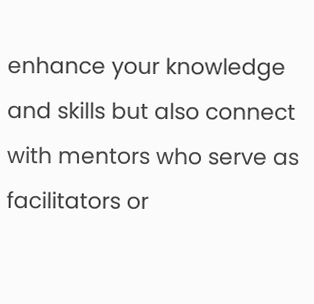enhance your knowledge and skills but also connect with mentors who serve as facilitators or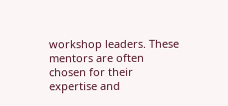workshop leaders. These mentors are often chosen for their expertise and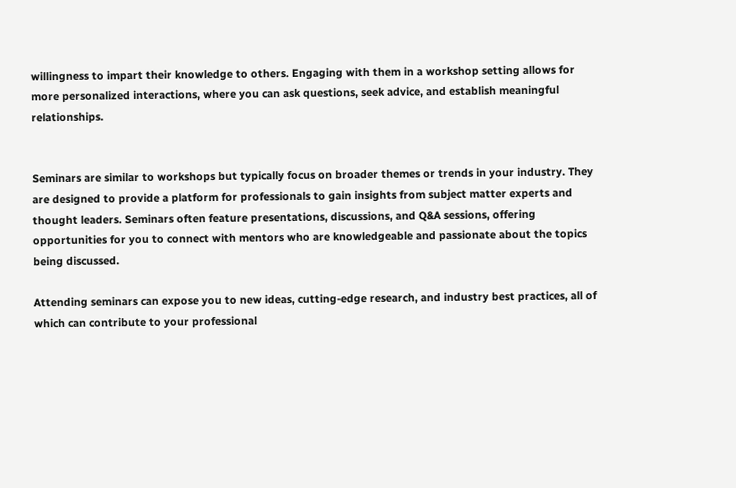willingness to impart their knowledge to others. Engaging with them in a workshop setting allows for more personalized interactions, where you can ask questions, seek advice, and establish meaningful relationships.


Seminars are similar to workshops but typically focus on broader themes or trends in your industry. They are designed to provide a platform for professionals to gain insights from subject matter experts and thought leaders. Seminars often feature presentations, discussions, and Q&A sessions, offering opportunities for you to connect with mentors who are knowledgeable and passionate about the topics being discussed.

Attending seminars can expose you to new ideas, cutting-edge research, and industry best practices, all of which can contribute to your professional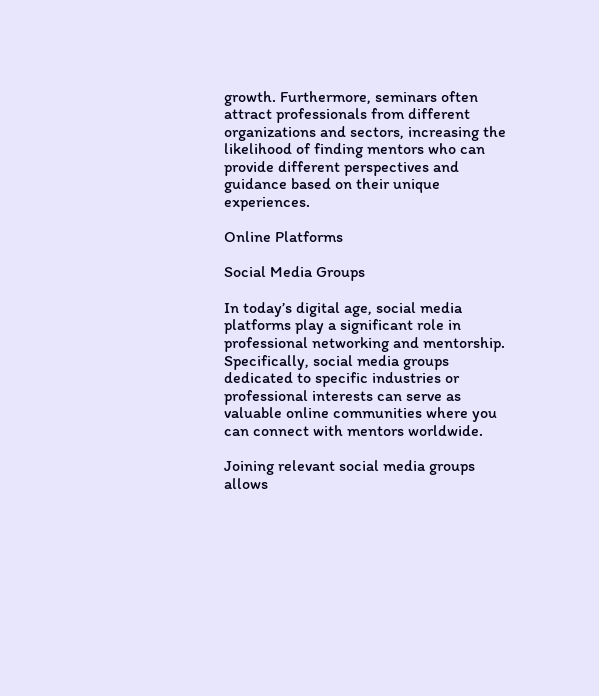growth. Furthermore, seminars often attract professionals from different organizations and sectors, increasing the likelihood of finding mentors who can provide different perspectives and guidance based on their unique experiences.

Online Platforms

Social Media Groups

In today’s digital age, social media platforms play a significant role in professional networking and mentorship. Specifically, social media groups dedicated to specific industries or professional interests can serve as valuable online communities where you can connect with mentors worldwide.

Joining relevant social media groups allows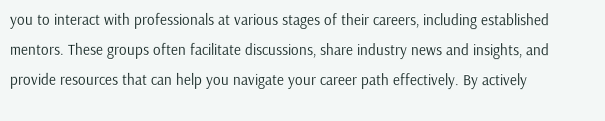you to interact with professionals at various stages of their careers, including established mentors. These groups often facilitate discussions, share industry news and insights, and provide resources that can help you navigate your career path effectively. By actively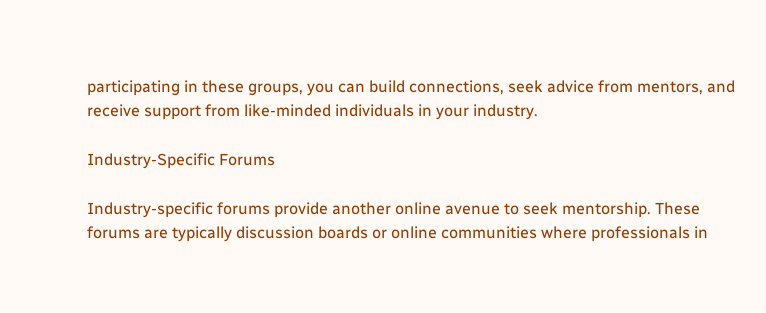participating in these groups, you can build connections, seek advice from mentors, and receive support from like-minded individuals in your industry.

Industry-Specific Forums

Industry-specific forums provide another online avenue to seek mentorship. These forums are typically discussion boards or online communities where professionals in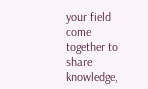your field come together to share knowledge,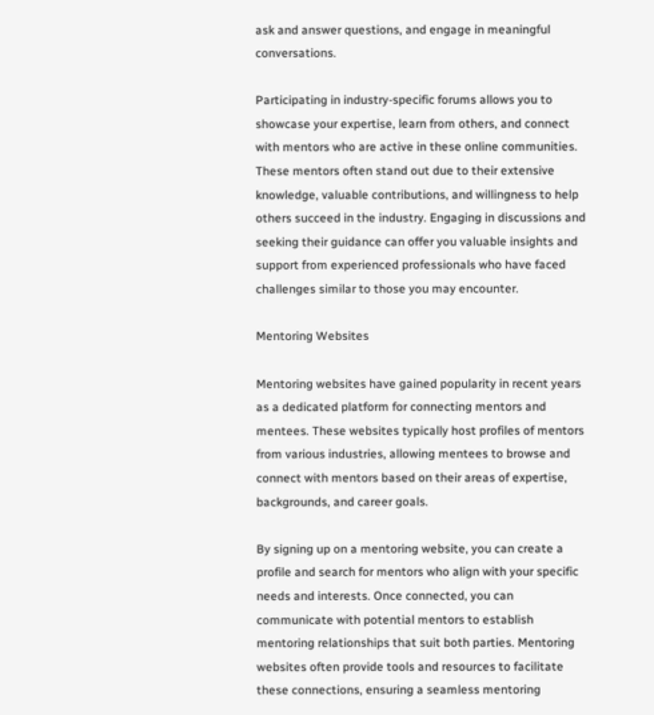ask and answer questions, and engage in meaningful conversations.

Participating in industry-specific forums allows you to showcase your expertise, learn from others, and connect with mentors who are active in these online communities. These mentors often stand out due to their extensive knowledge, valuable contributions, and willingness to help others succeed in the industry. Engaging in discussions and seeking their guidance can offer you valuable insights and support from experienced professionals who have faced challenges similar to those you may encounter.

Mentoring Websites

Mentoring websites have gained popularity in recent years as a dedicated platform for connecting mentors and mentees. These websites typically host profiles of mentors from various industries, allowing mentees to browse and connect with mentors based on their areas of expertise, backgrounds, and career goals.

By signing up on a mentoring website, you can create a profile and search for mentors who align with your specific needs and interests. Once connected, you can communicate with potential mentors to establish mentoring relationships that suit both parties. Mentoring websites often provide tools and resources to facilitate these connections, ensuring a seamless mentoring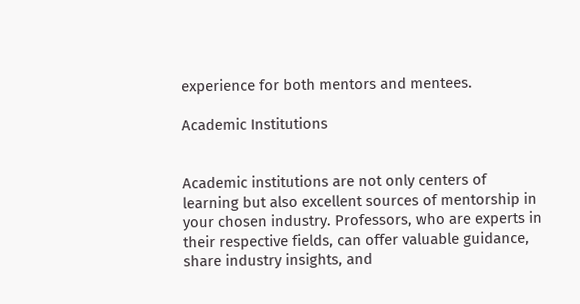experience for both mentors and mentees.

Academic Institutions


Academic institutions are not only centers of learning but also excellent sources of mentorship in your chosen industry. Professors, who are experts in their respective fields, can offer valuable guidance, share industry insights, and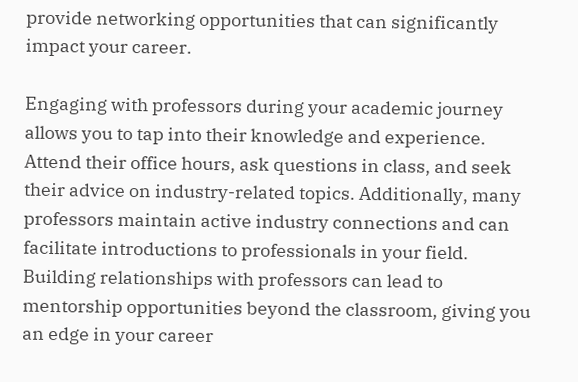provide networking opportunities that can significantly impact your career.

Engaging with professors during your academic journey allows you to tap into their knowledge and experience. Attend their office hours, ask questions in class, and seek their advice on industry-related topics. Additionally, many professors maintain active industry connections and can facilitate introductions to professionals in your field. Building relationships with professors can lead to mentorship opportunities beyond the classroom, giving you an edge in your career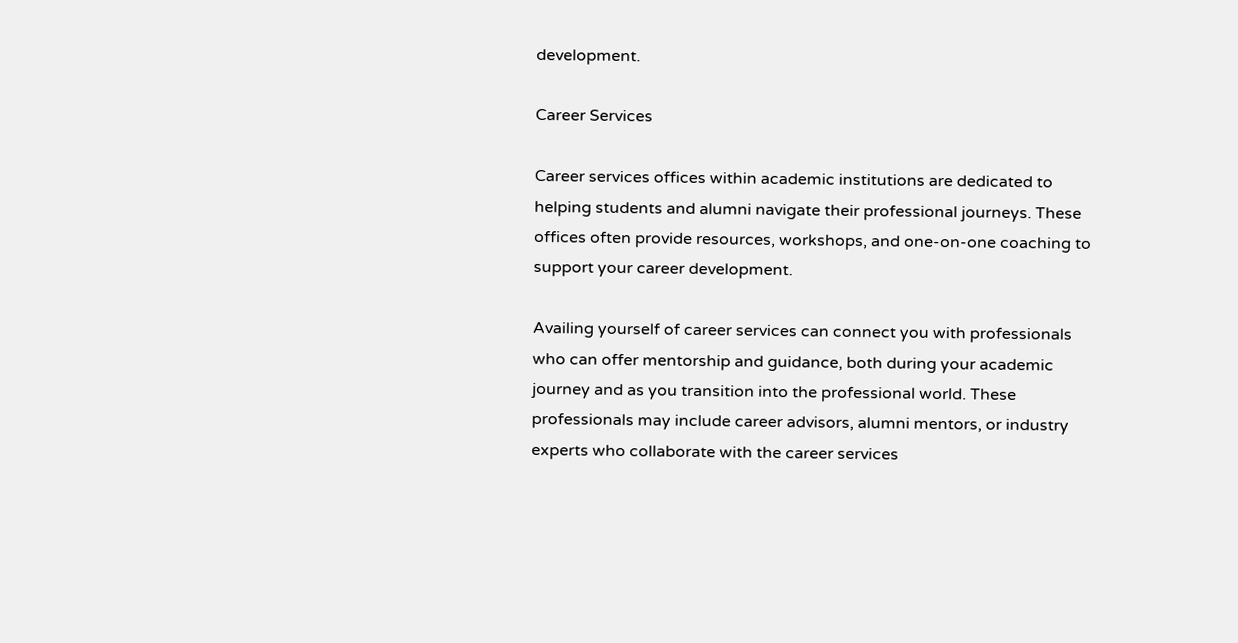development.

Career Services

Career services offices within academic institutions are dedicated to helping students and alumni navigate their professional journeys. These offices often provide resources, workshops, and one-on-one coaching to support your career development.

Availing yourself of career services can connect you with professionals who can offer mentorship and guidance, both during your academic journey and as you transition into the professional world. These professionals may include career advisors, alumni mentors, or industry experts who collaborate with the career services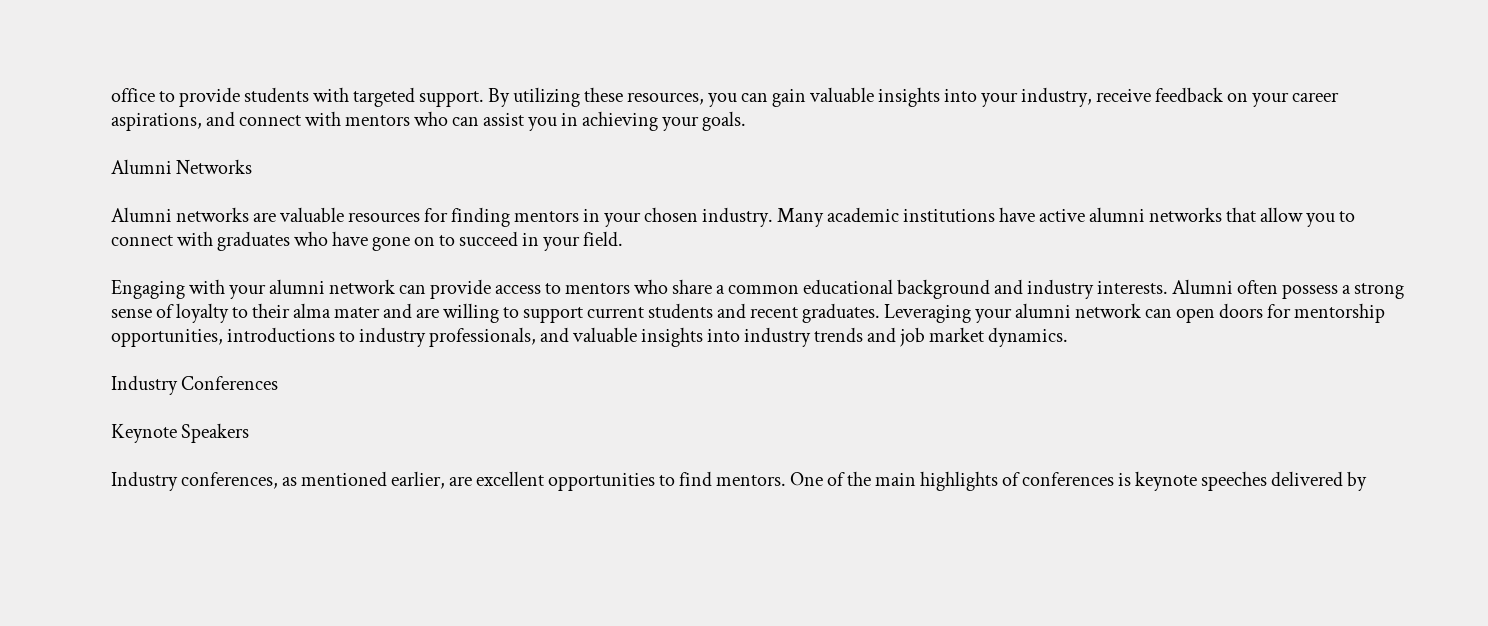office to provide students with targeted support. By utilizing these resources, you can gain valuable insights into your industry, receive feedback on your career aspirations, and connect with mentors who can assist you in achieving your goals.

Alumni Networks

Alumni networks are valuable resources for finding mentors in your chosen industry. Many academic institutions have active alumni networks that allow you to connect with graduates who have gone on to succeed in your field.

Engaging with your alumni network can provide access to mentors who share a common educational background and industry interests. Alumni often possess a strong sense of loyalty to their alma mater and are willing to support current students and recent graduates. Leveraging your alumni network can open doors for mentorship opportunities, introductions to industry professionals, and valuable insights into industry trends and job market dynamics.

Industry Conferences

Keynote Speakers

Industry conferences, as mentioned earlier, are excellent opportunities to find mentors. One of the main highlights of conferences is keynote speeches delivered by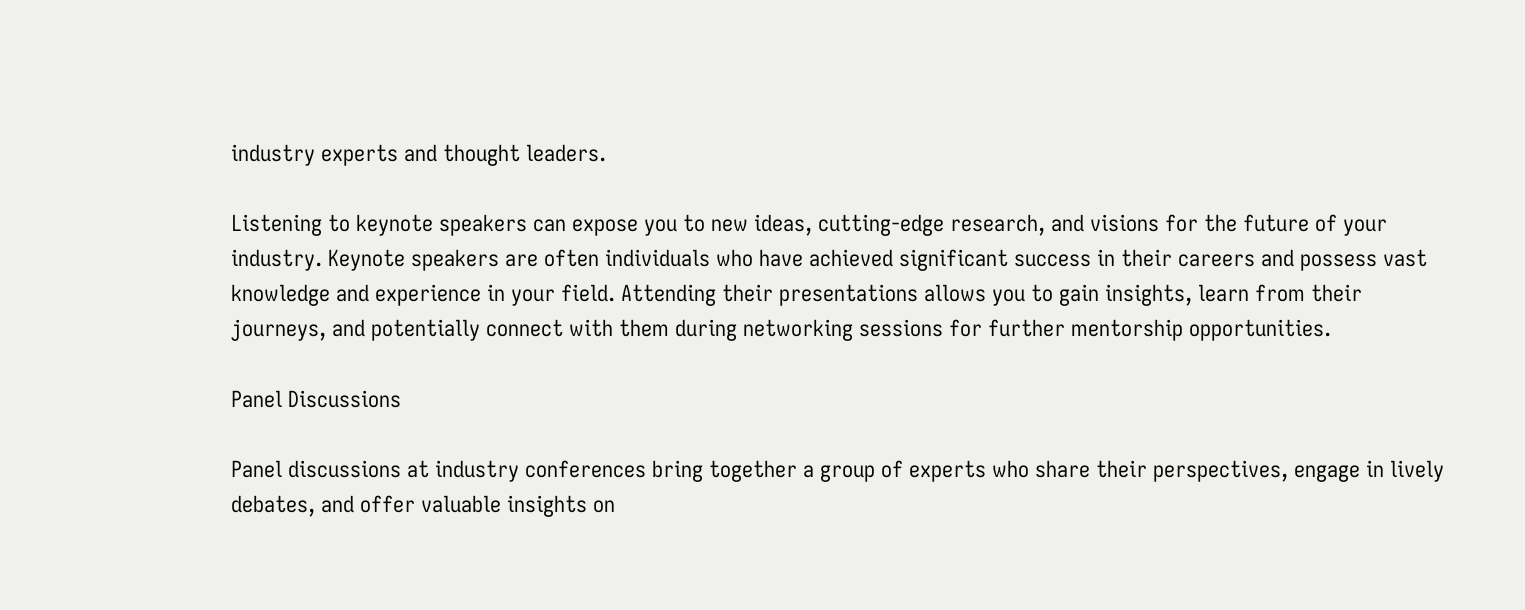industry experts and thought leaders.

Listening to keynote speakers can expose you to new ideas, cutting-edge research, and visions for the future of your industry. Keynote speakers are often individuals who have achieved significant success in their careers and possess vast knowledge and experience in your field. Attending their presentations allows you to gain insights, learn from their journeys, and potentially connect with them during networking sessions for further mentorship opportunities.

Panel Discussions

Panel discussions at industry conferences bring together a group of experts who share their perspectives, engage in lively debates, and offer valuable insights on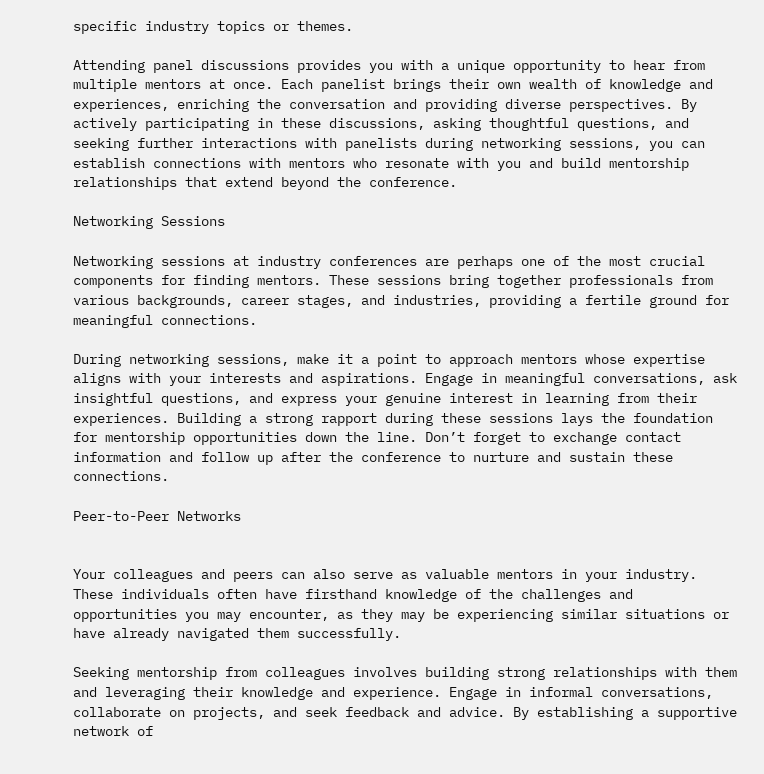specific industry topics or themes.

Attending panel discussions provides you with a unique opportunity to hear from multiple mentors at once. Each panelist brings their own wealth of knowledge and experiences, enriching the conversation and providing diverse perspectives. By actively participating in these discussions, asking thoughtful questions, and seeking further interactions with panelists during networking sessions, you can establish connections with mentors who resonate with you and build mentorship relationships that extend beyond the conference.

Networking Sessions

Networking sessions at industry conferences are perhaps one of the most crucial components for finding mentors. These sessions bring together professionals from various backgrounds, career stages, and industries, providing a fertile ground for meaningful connections.

During networking sessions, make it a point to approach mentors whose expertise aligns with your interests and aspirations. Engage in meaningful conversations, ask insightful questions, and express your genuine interest in learning from their experiences. Building a strong rapport during these sessions lays the foundation for mentorship opportunities down the line. Don’t forget to exchange contact information and follow up after the conference to nurture and sustain these connections.

Peer-to-Peer Networks


Your colleagues and peers can also serve as valuable mentors in your industry. These individuals often have firsthand knowledge of the challenges and opportunities you may encounter, as they may be experiencing similar situations or have already navigated them successfully.

Seeking mentorship from colleagues involves building strong relationships with them and leveraging their knowledge and experience. Engage in informal conversations, collaborate on projects, and seek feedback and advice. By establishing a supportive network of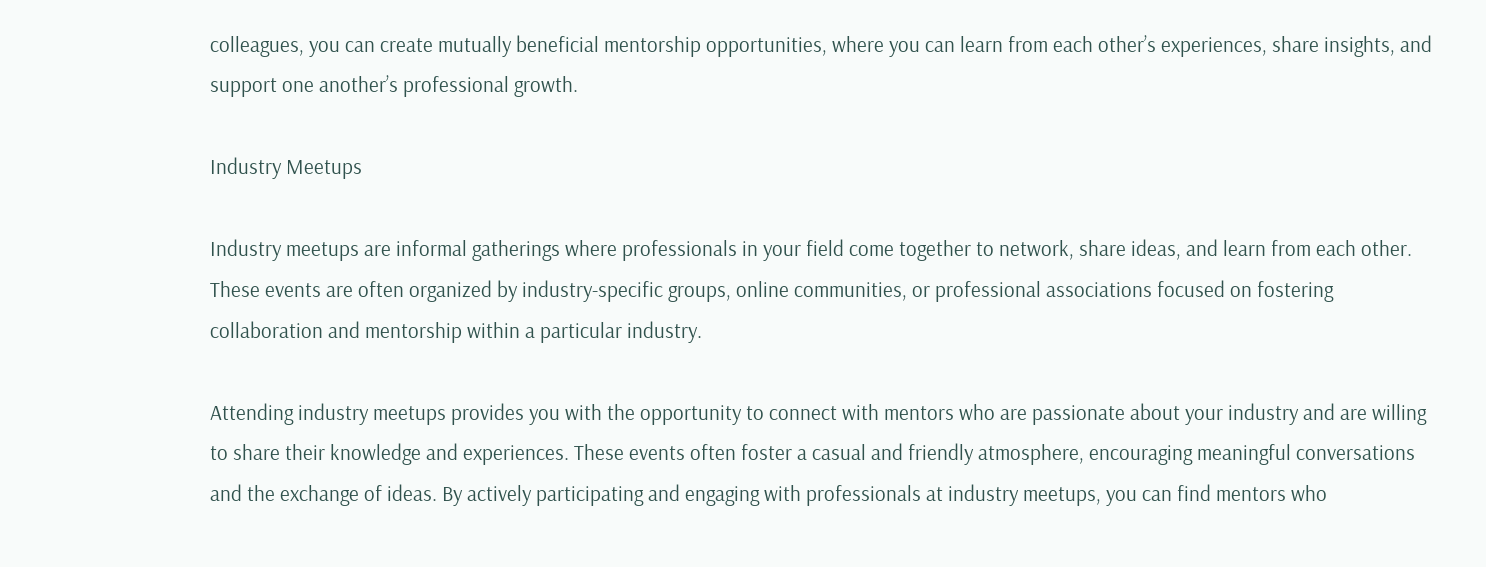colleagues, you can create mutually beneficial mentorship opportunities, where you can learn from each other’s experiences, share insights, and support one another’s professional growth.

Industry Meetups

Industry meetups are informal gatherings where professionals in your field come together to network, share ideas, and learn from each other. These events are often organized by industry-specific groups, online communities, or professional associations focused on fostering collaboration and mentorship within a particular industry.

Attending industry meetups provides you with the opportunity to connect with mentors who are passionate about your industry and are willing to share their knowledge and experiences. These events often foster a casual and friendly atmosphere, encouraging meaningful conversations and the exchange of ideas. By actively participating and engaging with professionals at industry meetups, you can find mentors who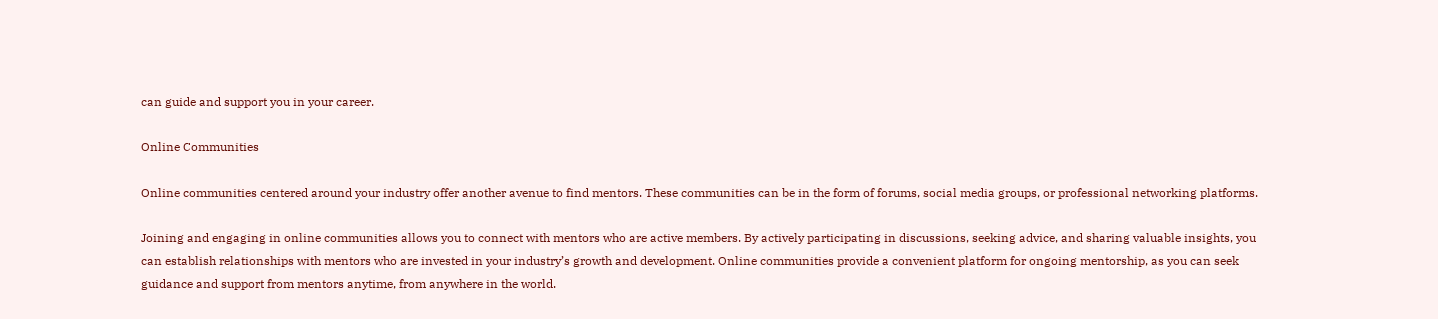can guide and support you in your career.

Online Communities

Online communities centered around your industry offer another avenue to find mentors. These communities can be in the form of forums, social media groups, or professional networking platforms.

Joining and engaging in online communities allows you to connect with mentors who are active members. By actively participating in discussions, seeking advice, and sharing valuable insights, you can establish relationships with mentors who are invested in your industry’s growth and development. Online communities provide a convenient platform for ongoing mentorship, as you can seek guidance and support from mentors anytime, from anywhere in the world.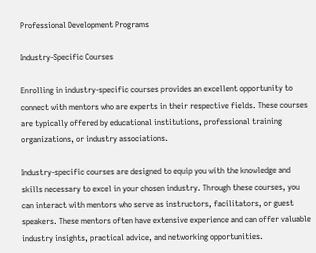Professional Development Programs

Industry-Specific Courses

Enrolling in industry-specific courses provides an excellent opportunity to connect with mentors who are experts in their respective fields. These courses are typically offered by educational institutions, professional training organizations, or industry associations.

Industry-specific courses are designed to equip you with the knowledge and skills necessary to excel in your chosen industry. Through these courses, you can interact with mentors who serve as instructors, facilitators, or guest speakers. These mentors often have extensive experience and can offer valuable industry insights, practical advice, and networking opportunities.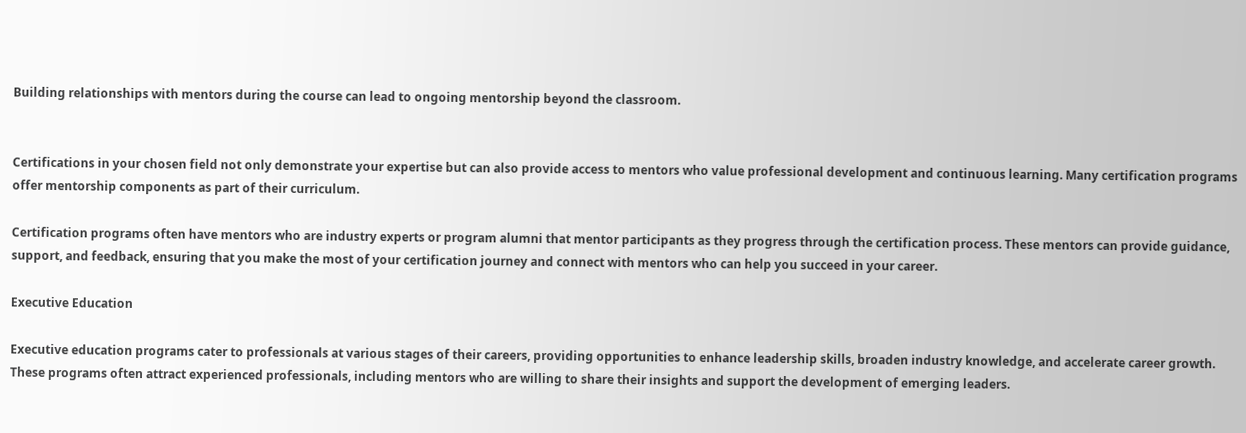Building relationships with mentors during the course can lead to ongoing mentorship beyond the classroom.


Certifications in your chosen field not only demonstrate your expertise but can also provide access to mentors who value professional development and continuous learning. Many certification programs offer mentorship components as part of their curriculum.

Certification programs often have mentors who are industry experts or program alumni that mentor participants as they progress through the certification process. These mentors can provide guidance, support, and feedback, ensuring that you make the most of your certification journey and connect with mentors who can help you succeed in your career.

Executive Education

Executive education programs cater to professionals at various stages of their careers, providing opportunities to enhance leadership skills, broaden industry knowledge, and accelerate career growth. These programs often attract experienced professionals, including mentors who are willing to share their insights and support the development of emerging leaders.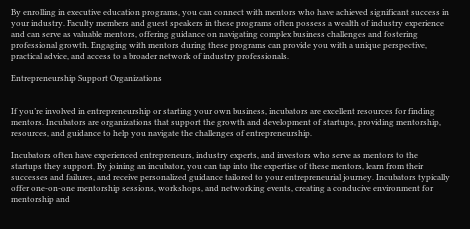By enrolling in executive education programs, you can connect with mentors who have achieved significant success in your industry. Faculty members and guest speakers in these programs often possess a wealth of industry experience and can serve as valuable mentors, offering guidance on navigating complex business challenges and fostering professional growth. Engaging with mentors during these programs can provide you with a unique perspective, practical advice, and access to a broader network of industry professionals.

Entrepreneurship Support Organizations


If you’re involved in entrepreneurship or starting your own business, incubators are excellent resources for finding mentors. Incubators are organizations that support the growth and development of startups, providing mentorship, resources, and guidance to help you navigate the challenges of entrepreneurship.

Incubators often have experienced entrepreneurs, industry experts, and investors who serve as mentors to the startups they support. By joining an incubator, you can tap into the expertise of these mentors, learn from their successes and failures, and receive personalized guidance tailored to your entrepreneurial journey. Incubators typically offer one-on-one mentorship sessions, workshops, and networking events, creating a conducive environment for mentorship and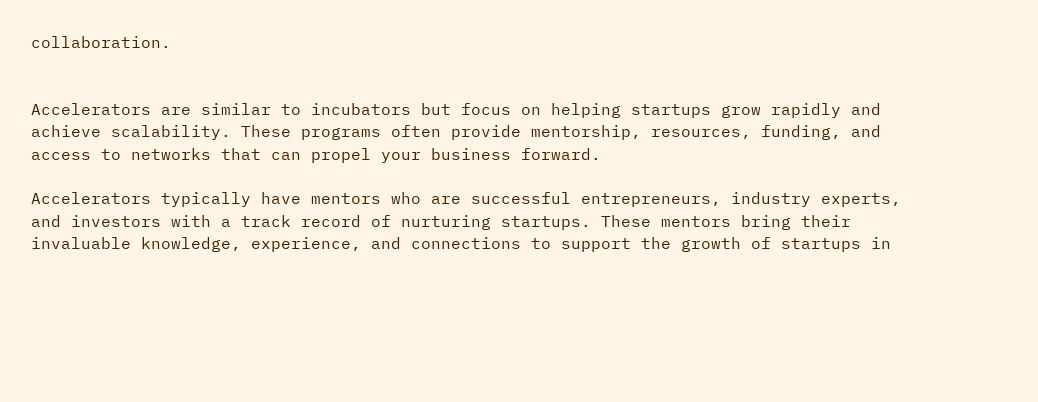collaboration.


Accelerators are similar to incubators but focus on helping startups grow rapidly and achieve scalability. These programs often provide mentorship, resources, funding, and access to networks that can propel your business forward.

Accelerators typically have mentors who are successful entrepreneurs, industry experts, and investors with a track record of nurturing startups. These mentors bring their invaluable knowledge, experience, and connections to support the growth of startups in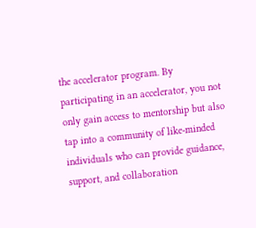the accelerator program. By participating in an accelerator, you not only gain access to mentorship but also tap into a community of like-minded individuals who can provide guidance, support, and collaboration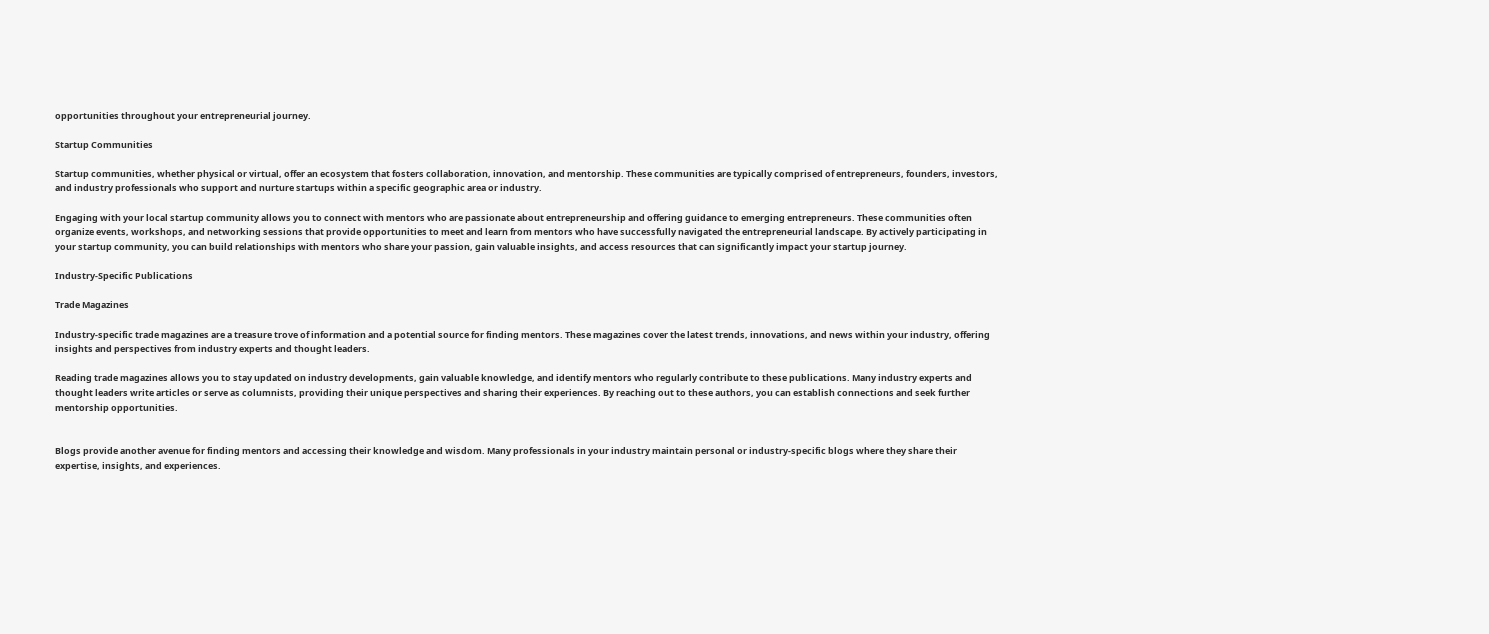opportunities throughout your entrepreneurial journey.

Startup Communities

Startup communities, whether physical or virtual, offer an ecosystem that fosters collaboration, innovation, and mentorship. These communities are typically comprised of entrepreneurs, founders, investors, and industry professionals who support and nurture startups within a specific geographic area or industry.

Engaging with your local startup community allows you to connect with mentors who are passionate about entrepreneurship and offering guidance to emerging entrepreneurs. These communities often organize events, workshops, and networking sessions that provide opportunities to meet and learn from mentors who have successfully navigated the entrepreneurial landscape. By actively participating in your startup community, you can build relationships with mentors who share your passion, gain valuable insights, and access resources that can significantly impact your startup journey.

Industry-Specific Publications

Trade Magazines

Industry-specific trade magazines are a treasure trove of information and a potential source for finding mentors. These magazines cover the latest trends, innovations, and news within your industry, offering insights and perspectives from industry experts and thought leaders.

Reading trade magazines allows you to stay updated on industry developments, gain valuable knowledge, and identify mentors who regularly contribute to these publications. Many industry experts and thought leaders write articles or serve as columnists, providing their unique perspectives and sharing their experiences. By reaching out to these authors, you can establish connections and seek further mentorship opportunities.


Blogs provide another avenue for finding mentors and accessing their knowledge and wisdom. Many professionals in your industry maintain personal or industry-specific blogs where they share their expertise, insights, and experiences.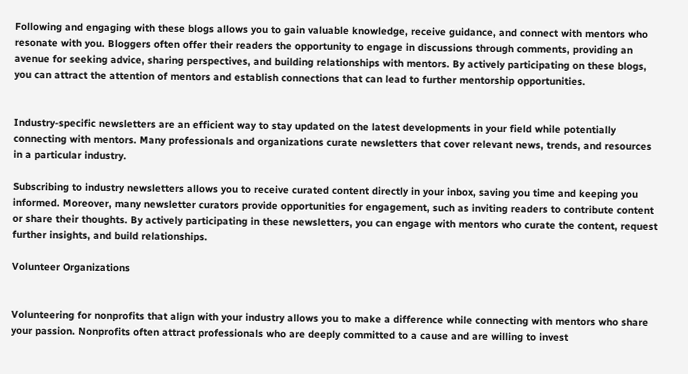Following and engaging with these blogs allows you to gain valuable knowledge, receive guidance, and connect with mentors who resonate with you. Bloggers often offer their readers the opportunity to engage in discussions through comments, providing an avenue for seeking advice, sharing perspectives, and building relationships with mentors. By actively participating on these blogs, you can attract the attention of mentors and establish connections that can lead to further mentorship opportunities.


Industry-specific newsletters are an efficient way to stay updated on the latest developments in your field while potentially connecting with mentors. Many professionals and organizations curate newsletters that cover relevant news, trends, and resources in a particular industry.

Subscribing to industry newsletters allows you to receive curated content directly in your inbox, saving you time and keeping you informed. Moreover, many newsletter curators provide opportunities for engagement, such as inviting readers to contribute content or share their thoughts. By actively participating in these newsletters, you can engage with mentors who curate the content, request further insights, and build relationships.

Volunteer Organizations


Volunteering for nonprofits that align with your industry allows you to make a difference while connecting with mentors who share your passion. Nonprofits often attract professionals who are deeply committed to a cause and are willing to invest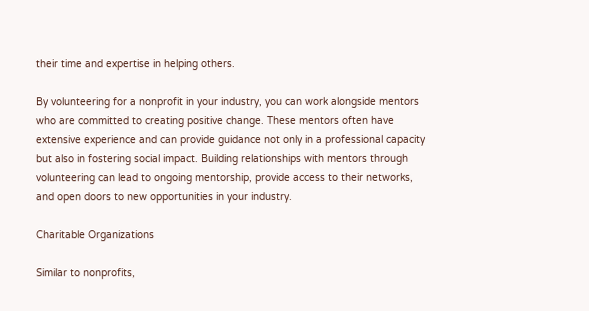their time and expertise in helping others.

By volunteering for a nonprofit in your industry, you can work alongside mentors who are committed to creating positive change. These mentors often have extensive experience and can provide guidance not only in a professional capacity but also in fostering social impact. Building relationships with mentors through volunteering can lead to ongoing mentorship, provide access to their networks, and open doors to new opportunities in your industry.

Charitable Organizations

Similar to nonprofits,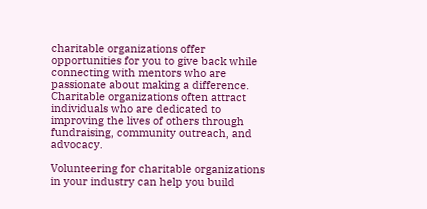charitable organizations offer opportunities for you to give back while connecting with mentors who are passionate about making a difference. Charitable organizations often attract individuals who are dedicated to improving the lives of others through fundraising, community outreach, and advocacy.

Volunteering for charitable organizations in your industry can help you build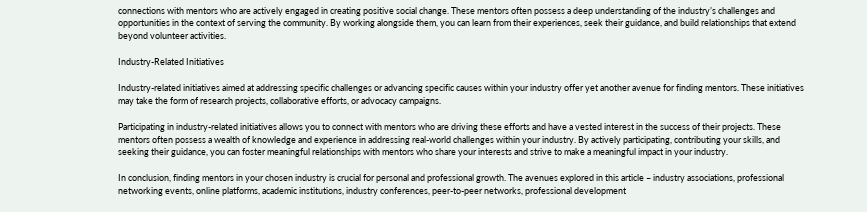connections with mentors who are actively engaged in creating positive social change. These mentors often possess a deep understanding of the industry’s challenges and opportunities in the context of serving the community. By working alongside them, you can learn from their experiences, seek their guidance, and build relationships that extend beyond volunteer activities.

Industry-Related Initiatives

Industry-related initiatives aimed at addressing specific challenges or advancing specific causes within your industry offer yet another avenue for finding mentors. These initiatives may take the form of research projects, collaborative efforts, or advocacy campaigns.

Participating in industry-related initiatives allows you to connect with mentors who are driving these efforts and have a vested interest in the success of their projects. These mentors often possess a wealth of knowledge and experience in addressing real-world challenges within your industry. By actively participating, contributing your skills, and seeking their guidance, you can foster meaningful relationships with mentors who share your interests and strive to make a meaningful impact in your industry.

In conclusion, finding mentors in your chosen industry is crucial for personal and professional growth. The avenues explored in this article – industry associations, professional networking events, online platforms, academic institutions, industry conferences, peer-to-peer networks, professional development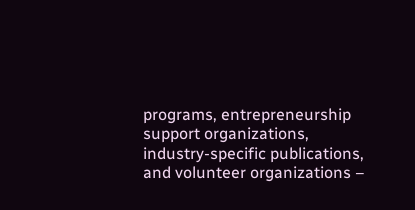programs, entrepreneurship support organizations, industry-specific publications, and volunteer organizations –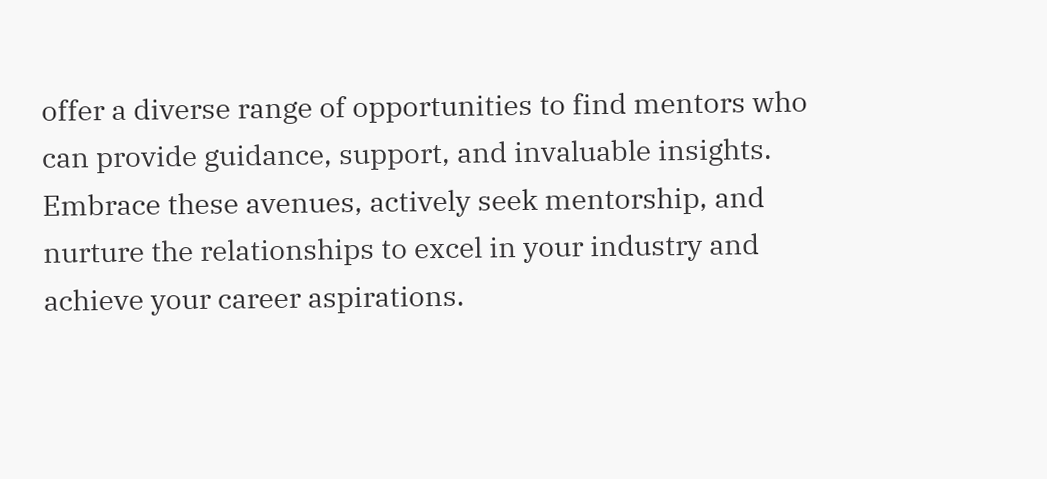offer a diverse range of opportunities to find mentors who can provide guidance, support, and invaluable insights. Embrace these avenues, actively seek mentorship, and nurture the relationships to excel in your industry and achieve your career aspirations.